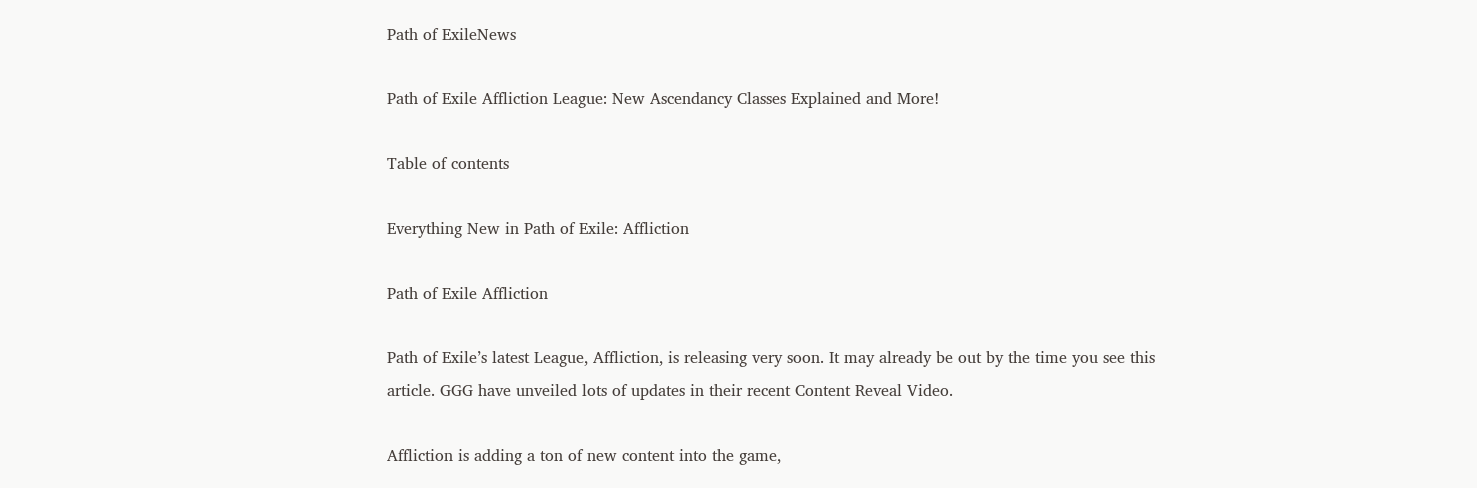Path of ExileNews

Path of Exile Affliction League: New Ascendancy Classes Explained and More!

Table of contents

Everything New in Path of Exile: Affliction

Path of Exile Affliction

Path of Exile’s latest League, Affliction, is releasing very soon. It may already be out by the time you see this article. GGG have unveiled lots of updates in their recent Content Reveal Video.

Affliction is adding a ton of new content into the game,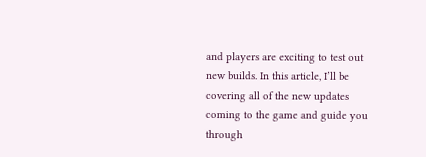and players are exciting to test out new builds. In this article, I’ll be covering all of the new updates coming to the game and guide you through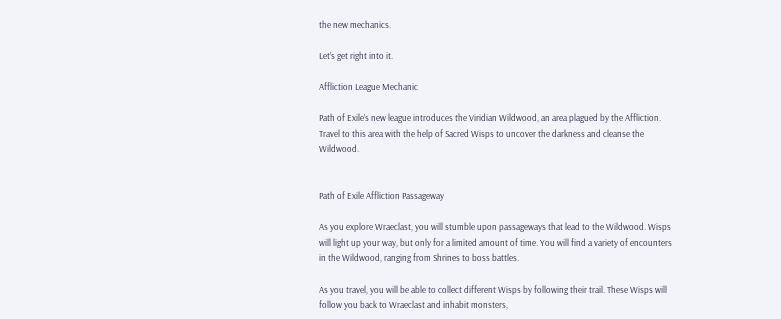the new mechanics.

Let’s get right into it.

Affliction League Mechanic

Path of Exile’s new league introduces the Viridian Wildwood, an area plagued by the Affliction. Travel to this area with the help of Sacred Wisps to uncover the darkness and cleanse the Wildwood.


Path of Exile Affliction Passageway

As you explore Wraeclast, you will stumble upon passageways that lead to the Wildwood. Wisps will light up your way, but only for a limited amount of time. You will find a variety of encounters in the Wildwood, ranging from Shrines to boss battles.

As you travel, you will be able to collect different Wisps by following their trail. These Wisps will follow you back to Wraeclast and inhabit monsters,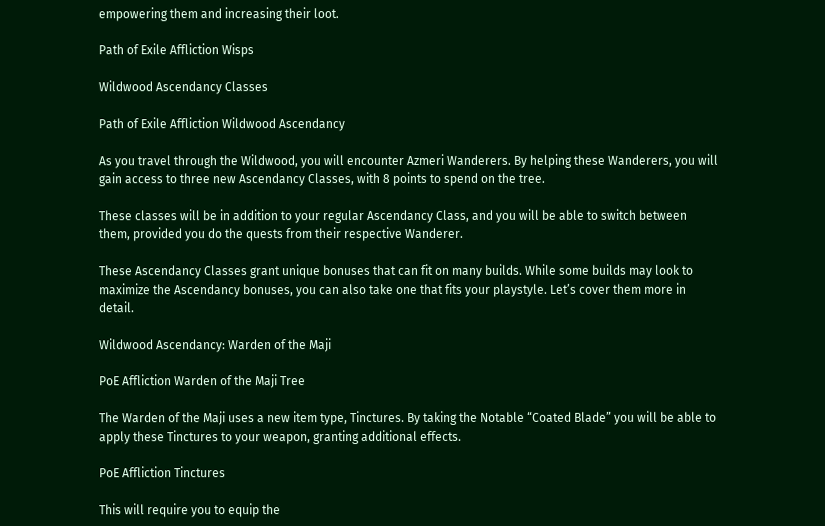empowering them and increasing their loot.

Path of Exile Affliction Wisps

Wildwood Ascendancy Classes

Path of Exile Affliction Wildwood Ascendancy

As you travel through the Wildwood, you will encounter Azmeri Wanderers. By helping these Wanderers, you will gain access to three new Ascendancy Classes, with 8 points to spend on the tree.

These classes will be in addition to your regular Ascendancy Class, and you will be able to switch between them, provided you do the quests from their respective Wanderer.

These Ascendancy Classes grant unique bonuses that can fit on many builds. While some builds may look to maximize the Ascendancy bonuses, you can also take one that fits your playstyle. Let’s cover them more in detail.

Wildwood Ascendancy: Warden of the Maji

PoE Affliction Warden of the Maji Tree

The Warden of the Maji uses a new item type, Tinctures. By taking the Notable “Coated Blade” you will be able to apply these Tinctures to your weapon, granting additional effects.

PoE Affliction Tinctures

This will require you to equip the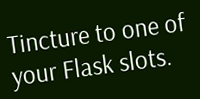Tincture to one of your Flask slots.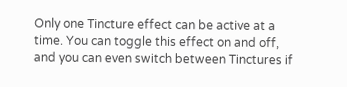Only one Tincture effect can be active at a time. You can toggle this effect on and off, and you can even switch between Tinctures if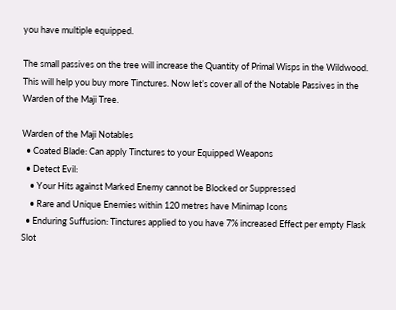you have multiple equipped.

The small passives on the tree will increase the Quantity of Primal Wisps in the Wildwood. This will help you buy more Tinctures. Now let’s cover all of the Notable Passives in the Warden of the Maji Tree.

Warden of the Maji Notables
  • Coated Blade: Can apply Tinctures to your Equipped Weapons
  • Detect Evil:
    • Your Hits against Marked Enemy cannot be Blocked or Suppressed
    • Rare and Unique Enemies within 120 metres have Minimap Icons
  • Enduring Suffusion: Tinctures applied to you have 7% increased Effect per empty Flask Slot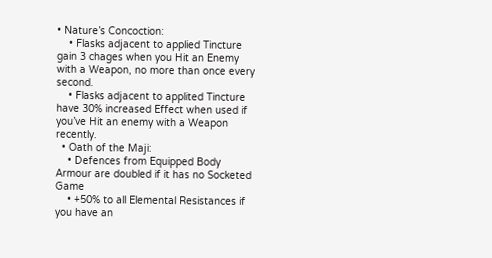• Nature’s Concoction:
    • Flasks adjacent to applied Tincture gain 3 chages when you Hit an Enemy with a Weapon, no more than once every second.
    • Flasks adjacent to applited Tincture have 30% increased Effect when used if you’ve Hit an enemy with a Weapon recently.
  • Oath of the Maji:
    • Defences from Equipped Body Armour are doubled if it has no Socketed Game
    • +50% to all Elemental Resistances if you have an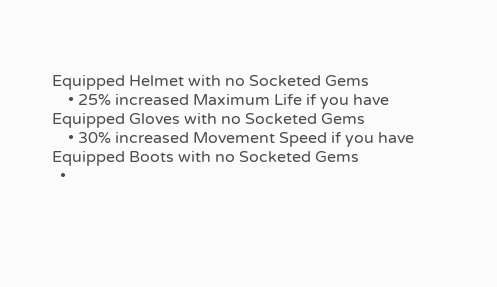Equipped Helmet with no Socketed Gems
    • 25% increased Maximum Life if you have Equipped Gloves with no Socketed Gems
    • 30% increased Movement Speed if you have Equipped Boots with no Socketed Gems
  •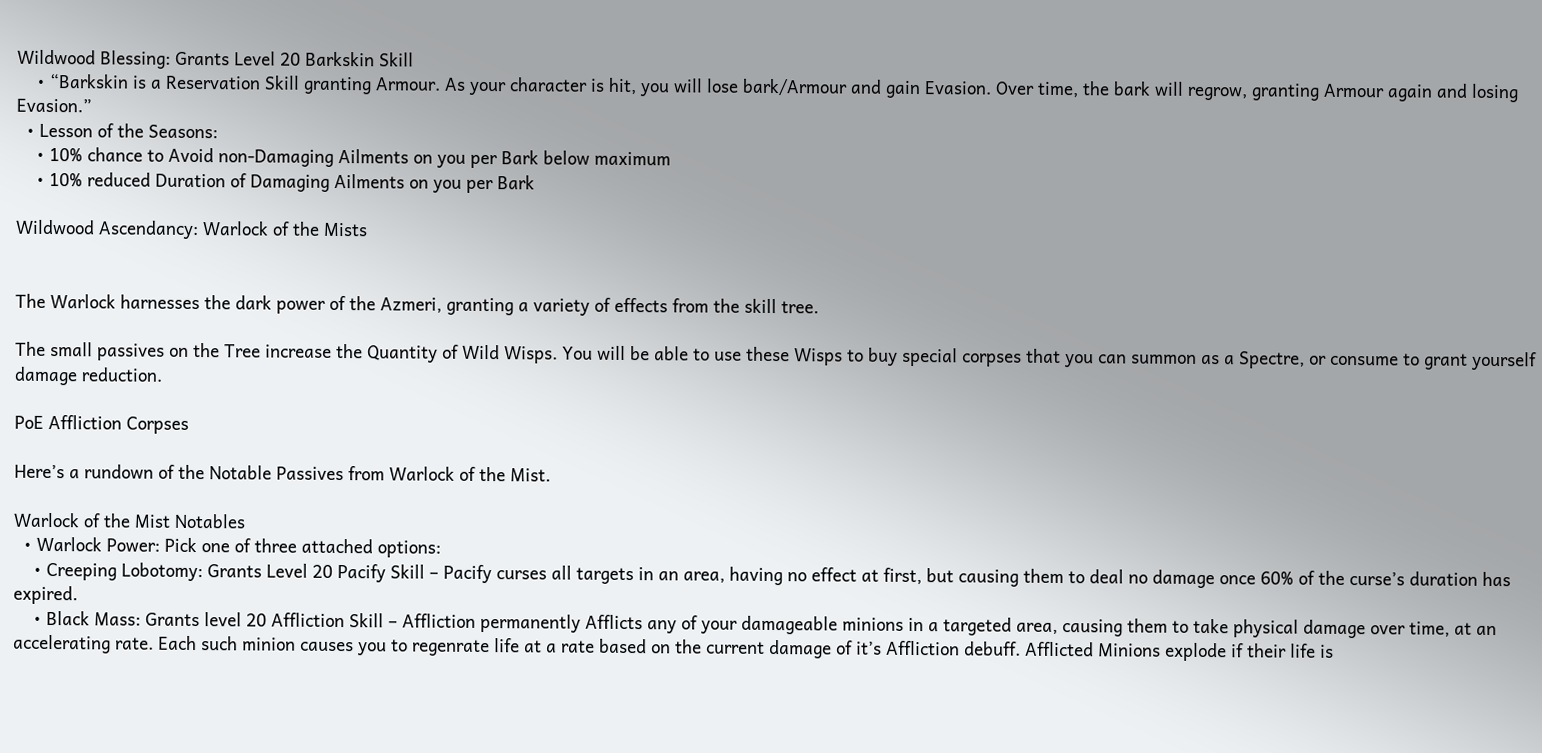Wildwood Blessing: Grants Level 20 Barkskin Skill
    • “Barkskin is a Reservation Skill granting Armour. As your character is hit, you will lose bark/Armour and gain Evasion. Over time, the bark will regrow, granting Armour again and losing Evasion.”
  • Lesson of the Seasons:
    • 10% chance to Avoid non-Damaging Ailments on you per Bark below maximum
    • 10% reduced Duration of Damaging Ailments on you per Bark

Wildwood Ascendancy: Warlock of the Mists


The Warlock harnesses the dark power of the Azmeri, granting a variety of effects from the skill tree.

The small passives on the Tree increase the Quantity of Wild Wisps. You will be able to use these Wisps to buy special corpses that you can summon as a Spectre, or consume to grant yourself damage reduction.

PoE Affliction Corpses

Here’s a rundown of the Notable Passives from Warlock of the Mist.

Warlock of the Mist Notables
  • Warlock Power: Pick one of three attached options:
    • Creeping Lobotomy: Grants Level 20 Pacify Skill – Pacify curses all targets in an area, having no effect at first, but causing them to deal no damage once 60% of the curse’s duration has expired.
    • Black Mass: Grants level 20 Affliction Skill – Affliction permanently Afflicts any of your damageable minions in a targeted area, causing them to take physical damage over time, at an accelerating rate. Each such minion causes you to regenrate life at a rate based on the current damage of it’s Affliction debuff. Afflicted Minions explode if their life is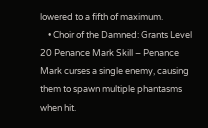lowered to a fifth of maximum.
    • Choir of the Damned: Grants Level 20 Penance Mark Skill – Penance Mark curses a single enemy, causing them to spawn multiple phantasms when hit.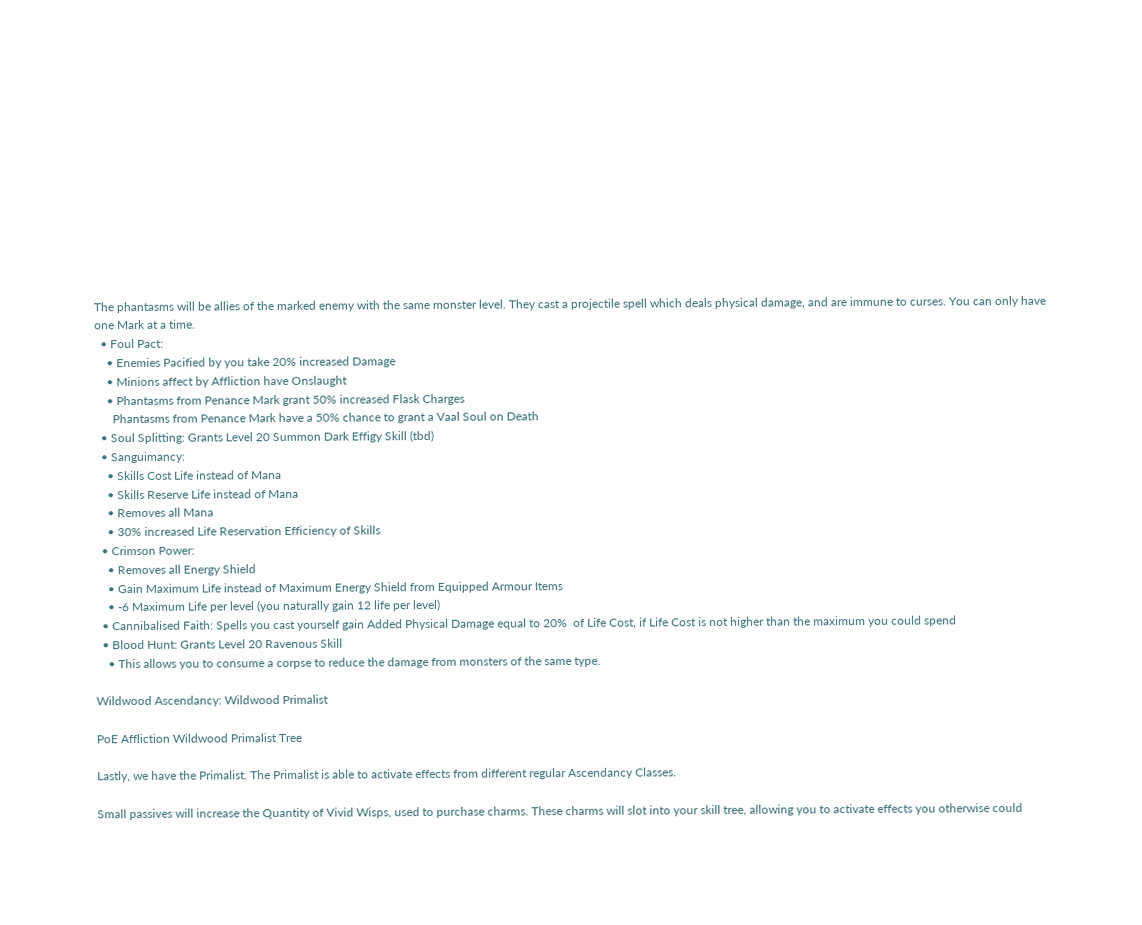The phantasms will be allies of the marked enemy with the same monster level. They cast a projectile spell which deals physical damage, and are immune to curses. You can only have one Mark at a time.
  • Foul Pact:
    • Enemies Pacified by you take 20% increased Damage
    • Minions affect by Affliction have Onslaught
    • Phantasms from Penance Mark grant 50% increased Flask Charges
      Phantasms from Penance Mark have a 50% chance to grant a Vaal Soul on Death
  • Soul Splitting: Grants Level 20 Summon Dark Effigy Skill (tbd)
  • Sanguimancy:
    • Skills Cost Life instead of Mana
    • Skills Reserve Life instead of Mana
    • Removes all Mana
    • 30% increased Life Reservation Efficiency of Skills
  • Crimson Power:
    • Removes all Energy Shield
    • Gain Maximum Life instead of Maximum Energy Shield from Equipped Armour Items
    • -6 Maximum Life per level (you naturally gain 12 life per level)
  • Cannibalised Faith: Spells you cast yourself gain Added Physical Damage equal to 20%  of Life Cost, if Life Cost is not higher than the maximum you could spend
  • Blood Hunt: Grants Level 20 Ravenous Skill
    • This allows you to consume a corpse to reduce the damage from monsters of the same type.

Wildwood Ascendancy: Wildwood Primalist

PoE Affliction Wildwood Primalist Tree

Lastly, we have the Primalist. The Primalist is able to activate effects from different regular Ascendancy Classes.

Small passives will increase the Quantity of Vivid Wisps, used to purchase charms. These charms will slot into your skill tree, allowing you to activate effects you otherwise could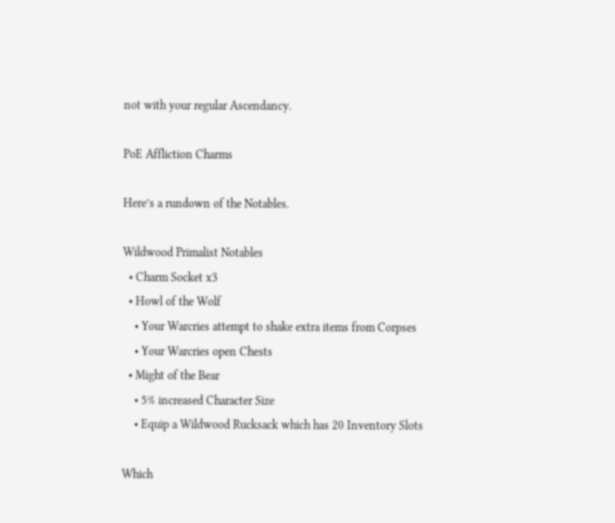not with your regular Ascendancy.

PoE Affliction Charms

Here’s a rundown of the Notables.

Wildwood Primalist Notables
  • Charm Socket x3
  • Howl of the Wolf
    • Your Warcries attempt to shake extra items from Corpses
    • Your Warcries open Chests
  • Might of the Bear
    • 5% increased Character Size
    • Equip a Wildwood Rucksack which has 20 Inventory Slots

Which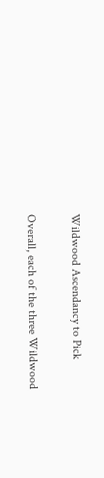Wildwood Ascendancy to Pick

Overall, each of the three Wildwood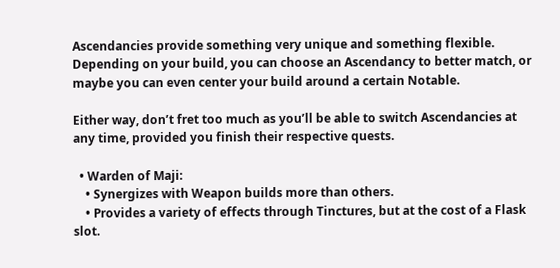Ascendancies provide something very unique and something flexible. Depending on your build, you can choose an Ascendancy to better match, or maybe you can even center your build around a certain Notable.

Either way, don’t fret too much as you’ll be able to switch Ascendancies at any time, provided you finish their respective quests.

  • Warden of Maji:
    • Synergizes with Weapon builds more than others.
    • Provides a variety of effects through Tinctures, but at the cost of a Flask slot.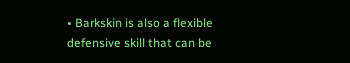• Barkskin is also a flexible defensive skill that can be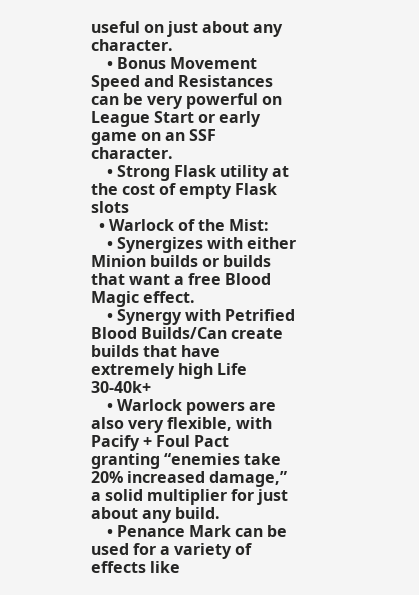useful on just about any character.
    • Bonus Movement Speed and Resistances can be very powerful on League Start or early game on an SSF character.
    • Strong Flask utility at the cost of empty Flask slots
  • Warlock of the Mist:
    • Synergizes with either Minion builds or builds that want a free Blood Magic effect.
    • Synergy with Petrified Blood Builds/Can create builds that have extremely high Life 30-40k+
    • Warlock powers are also very flexible, with Pacify + Foul Pact granting “enemies take 20% increased damage,” a solid multiplier for just about any build.
    • Penance Mark can be used for a variety of effects like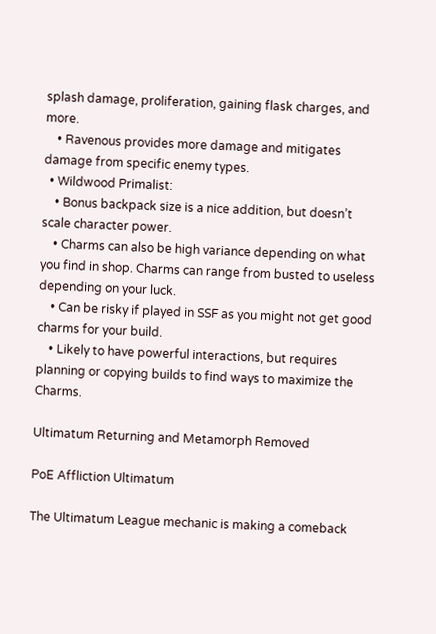splash damage, proliferation, gaining flask charges, and more.
    • Ravenous provides more damage and mitigates damage from specific enemy types.
  • Wildwood Primalist:
    • Bonus backpack size is a nice addition, but doesn’t scale character power.
    • Charms can also be high variance depending on what you find in shop. Charms can range from busted to useless depending on your luck.
    • Can be risky if played in SSF as you might not get good charms for your build.
    • Likely to have powerful interactions, but requires planning or copying builds to find ways to maximize the Charms.

Ultimatum Returning and Metamorph Removed

PoE Affliction Ultimatum

The Ultimatum League mechanic is making a comeback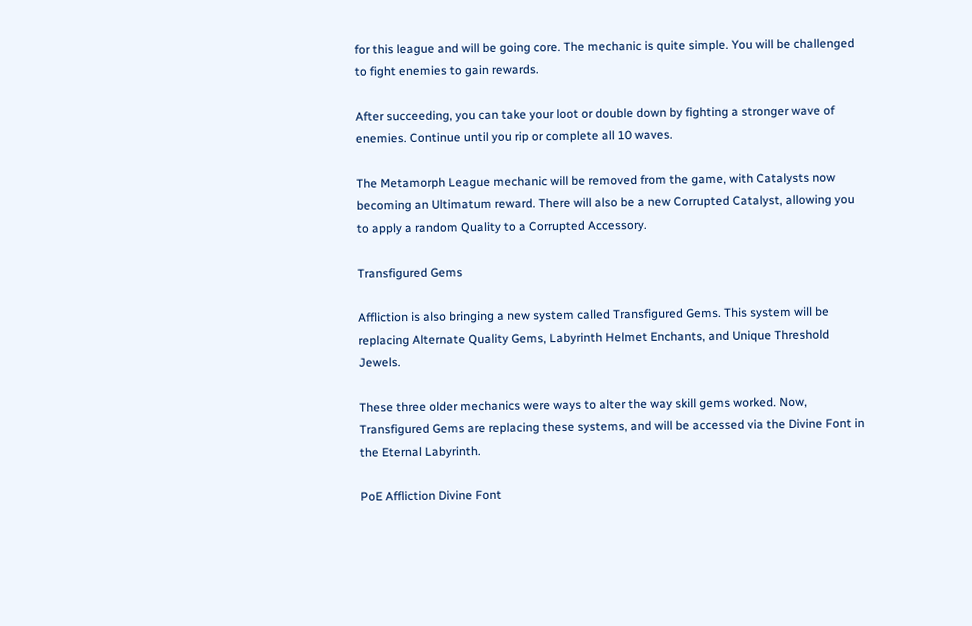for this league and will be going core. The mechanic is quite simple. You will be challenged to fight enemies to gain rewards.

After succeeding, you can take your loot or double down by fighting a stronger wave of enemies. Continue until you rip or complete all 10 waves.

The Metamorph League mechanic will be removed from the game, with Catalysts now becoming an Ultimatum reward. There will also be a new Corrupted Catalyst, allowing you to apply a random Quality to a Corrupted Accessory.

Transfigured Gems

Affliction is also bringing a new system called Transfigured Gems. This system will be replacing Alternate Quality Gems, Labyrinth Helmet Enchants, and Unique Threshold Jewels.

These three older mechanics were ways to alter the way skill gems worked. Now, Transfigured Gems are replacing these systems, and will be accessed via the Divine Font in the Eternal Labyrinth.

PoE Affliction Divine Font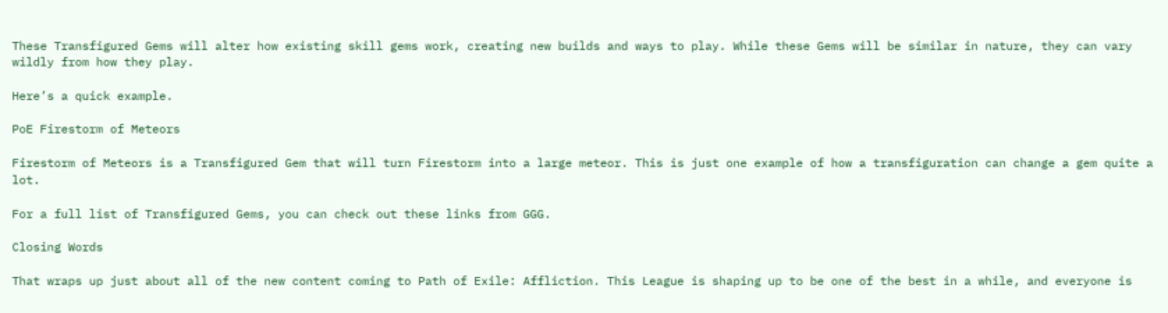These Transfigured Gems will alter how existing skill gems work, creating new builds and ways to play. While these Gems will be similar in nature, they can vary wildly from how they play.

Here’s a quick example.

PoE Firestorm of Meteors

Firestorm of Meteors is a Transfigured Gem that will turn Firestorm into a large meteor. This is just one example of how a transfiguration can change a gem quite a lot.

For a full list of Transfigured Gems, you can check out these links from GGG.

Closing Words

That wraps up just about all of the new content coming to Path of Exile: Affliction. This League is shaping up to be one of the best in a while, and everyone is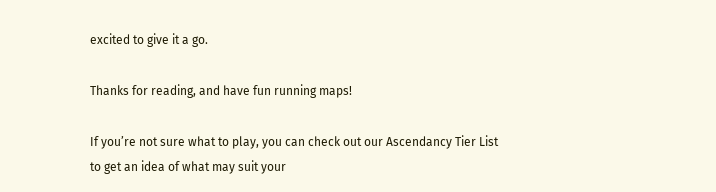excited to give it a go.

Thanks for reading, and have fun running maps!

If you’re not sure what to play, you can check out our Ascendancy Tier List to get an idea of what may suit your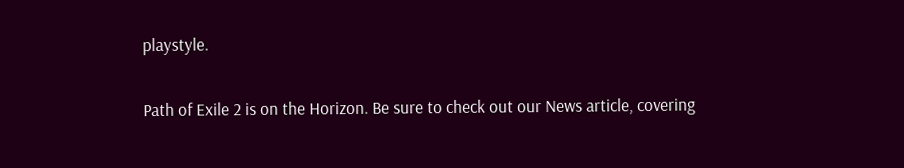playstyle.

Path of Exile 2 is on the Horizon. Be sure to check out our News article, covering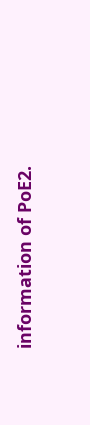information of PoE2.